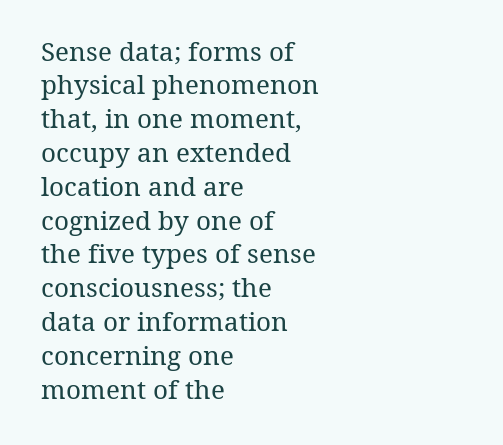Sense data; forms of physical phenomenon that, in one moment, occupy an extended location and are cognized by one of the five types of sense consciousness; the data or information concerning one moment of the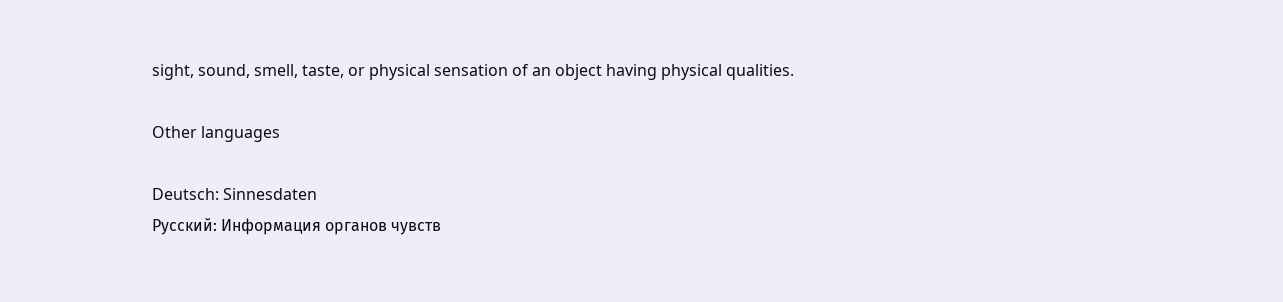sight, sound, smell, taste, or physical sensation of an object having physical qualities.

Other languages

Deutsch: Sinnesdaten
Русский: Информация органов чувств